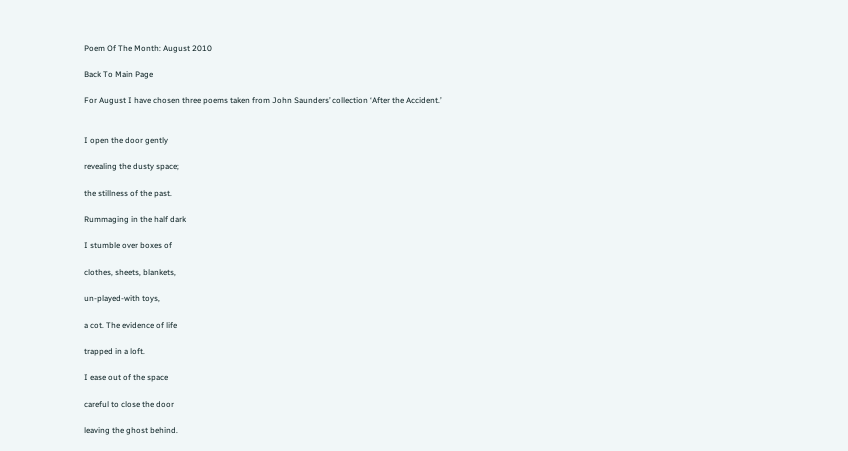Poem Of The Month: August 2010

Back To Main Page

For August I have chosen three poems taken from John Saunders’ collection ‘After the Accident.’


I open the door gently

revealing the dusty space;

the stillness of the past.

Rummaging in the half dark

I stumble over boxes of

clothes, sheets, blankets,

un-played-with toys,

a cot. The evidence of life

trapped in a loft.

I ease out of the space

careful to close the door

leaving the ghost behind.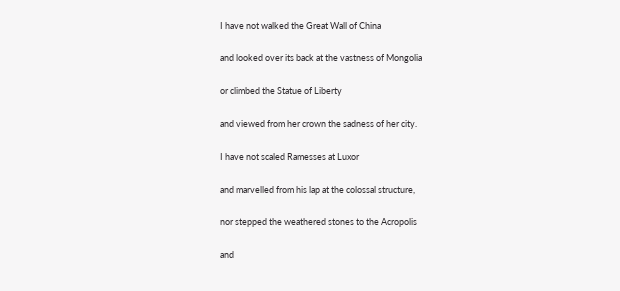I have not walked the Great Wall of China

and looked over its back at the vastness of Mongolia

or climbed the Statue of Liberty

and viewed from her crown the sadness of her city.

I have not scaled Ramesses at Luxor

and marvelled from his lap at the colossal structure,

nor stepped the weathered stones to the Acropolis

and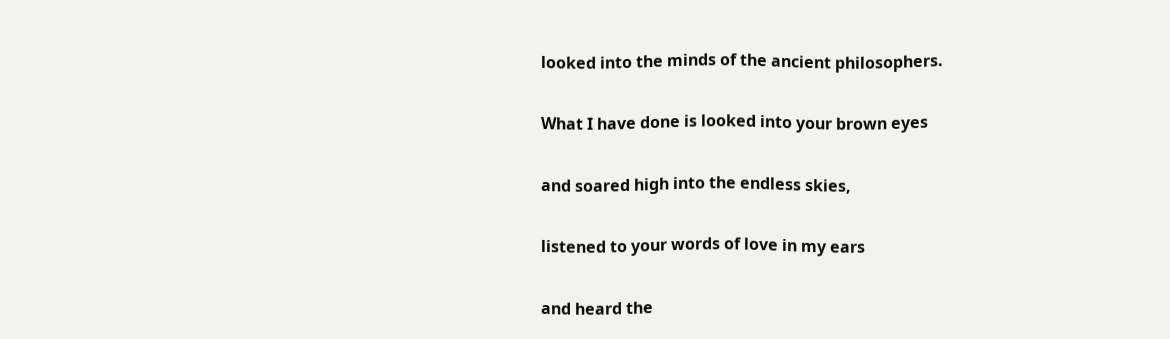looked into the minds of the ancient philosophers.

What I have done is looked into your brown eyes

and soared high into the endless skies,

listened to your words of love in my ears

and heard the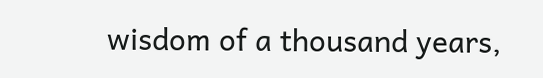wisdom of a thousand years,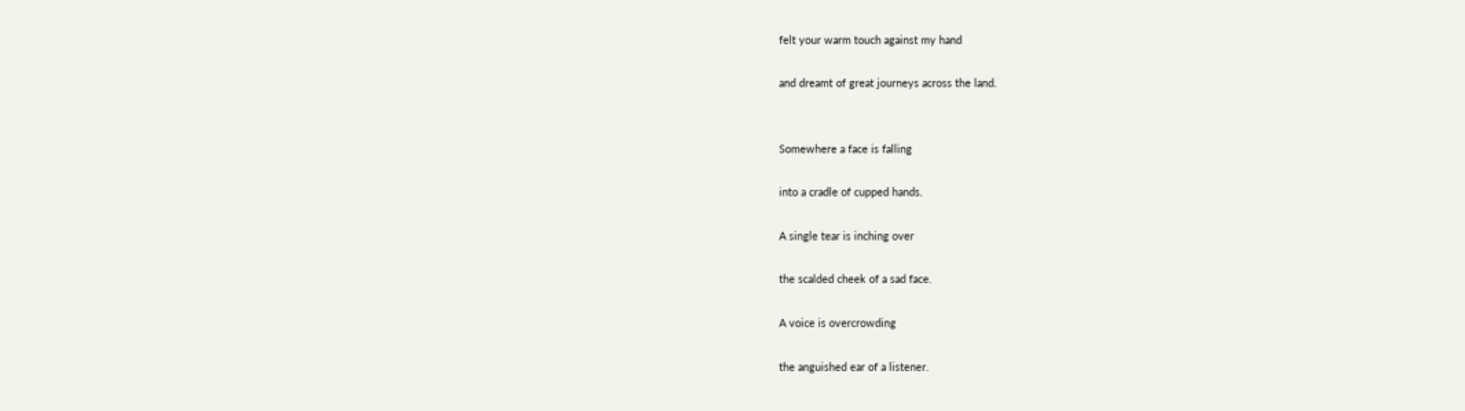felt your warm touch against my hand

and dreamt of great journeys across the land.


Somewhere a face is falling

into a cradle of cupped hands.

A single tear is inching over

the scalded cheek of a sad face.

A voice is overcrowding

the anguished ear of a listener.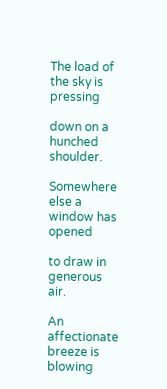The load of the sky is pressing

down on a hunched shoulder.

Somewhere else a window has opened

to draw in generous air.

An affectionate breeze is blowing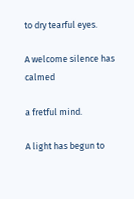to dry tearful eyes.

A welcome silence has calmed

a fretful mind.

A light has begun to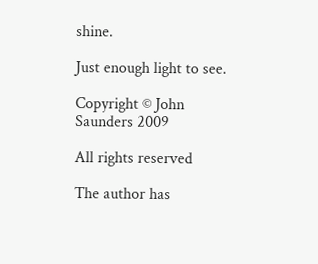shine.

Just enough light to see.

Copyright © John Saunders 2009

All rights reserved

The author has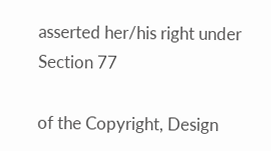asserted her/his right under Section 77

of the Copyright, Design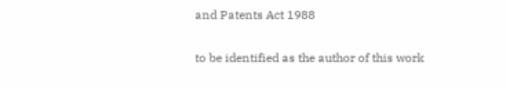and Patents Act 1988

to be identified as the author of this work